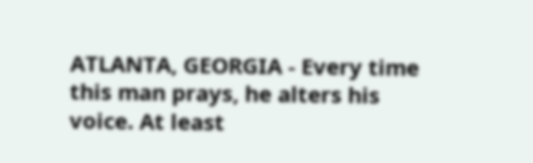ATLANTA, GEORGIA - Every time this man prays, he alters his voice. At least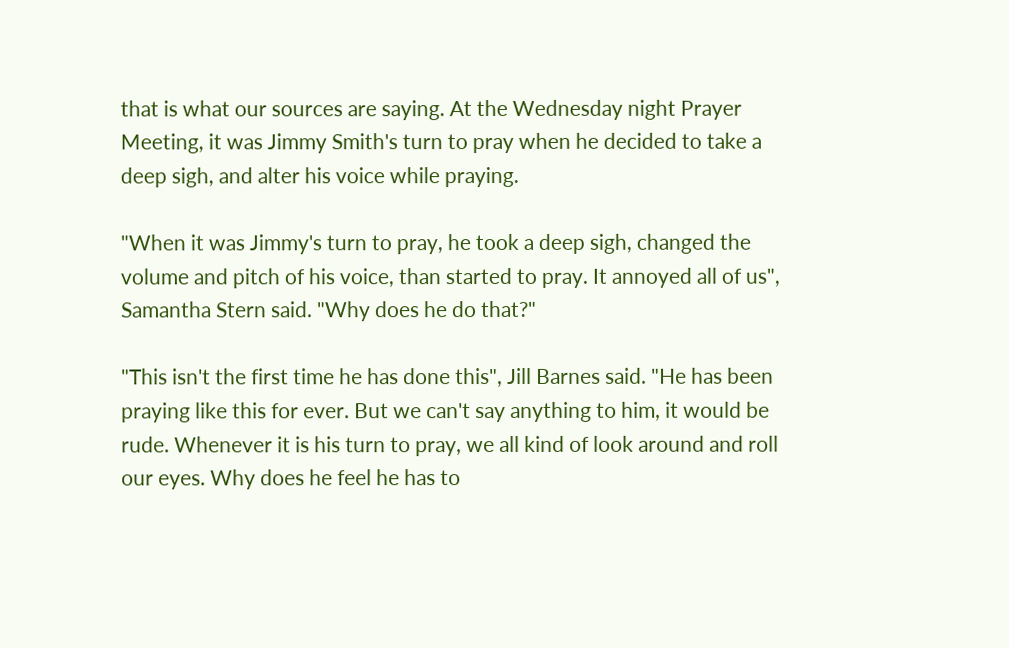that is what our sources are saying. At the Wednesday night Prayer Meeting, it was Jimmy Smith's turn to pray when he decided to take a deep sigh, and alter his voice while praying.

"When it was Jimmy's turn to pray, he took a deep sigh, changed the volume and pitch of his voice, than started to pray. It annoyed all of us", Samantha Stern said. "Why does he do that?"

"This isn't the first time he has done this", Jill Barnes said. "He has been praying like this for ever. But we can't say anything to him, it would be rude. Whenever it is his turn to pray, we all kind of look around and roll our eyes. Why does he feel he has to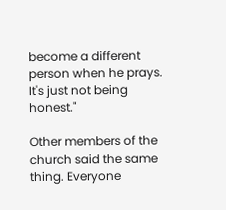become a different person when he prays. It's just not being honest."

Other members of the church said the same thing. Everyone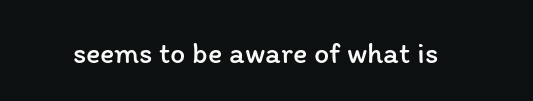seems to be aware of what is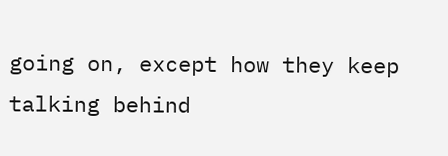going on, except how they keep talking behind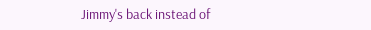Jimmy's back instead of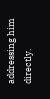addressing him directly.